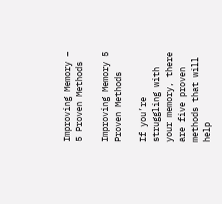Improving Memory – 5 Proven Methods

Improving Memory 5 Proven Methods

If you’re struggling with your memory, there are five proven methods that will help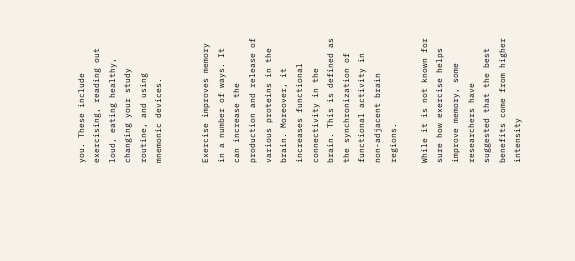you. These include exercising, reading out loud, eating healthy, changing your study routine, and using mnemonic devices.


Exercise improves memory in a number of ways. It can increase the production and release of various proteins in the brain. Moreover, it increases functional connectivity in the brain. This is defined as the synchronization of functional activity in non-adjacent brain regions.

While it is not known for sure how exercise helps improve memory, some researchers have suggested that the best benefits come from higher intensity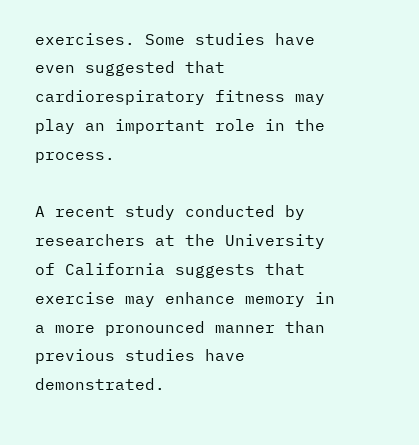exercises. Some studies have even suggested that cardiorespiratory fitness may play an important role in the process.

A recent study conducted by researchers at the University of California suggests that exercise may enhance memory in a more pronounced manner than previous studies have demonstrated.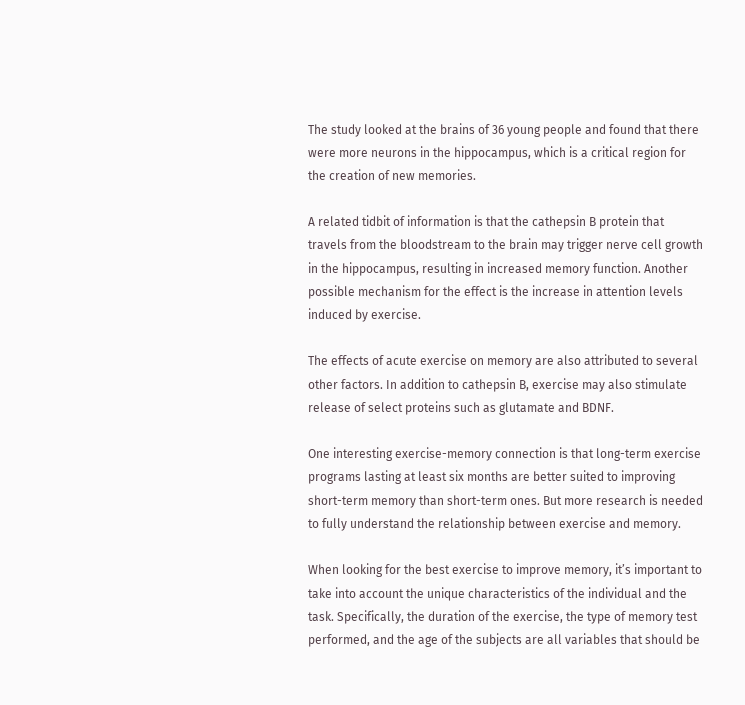The study looked at the brains of 36 young people and found that there were more neurons in the hippocampus, which is a critical region for the creation of new memories.

A related tidbit of information is that the cathepsin B protein that travels from the bloodstream to the brain may trigger nerve cell growth in the hippocampus, resulting in increased memory function. Another possible mechanism for the effect is the increase in attention levels induced by exercise.

The effects of acute exercise on memory are also attributed to several other factors. In addition to cathepsin B, exercise may also stimulate release of select proteins such as glutamate and BDNF.

One interesting exercise-memory connection is that long-term exercise programs lasting at least six months are better suited to improving short-term memory than short-term ones. But more research is needed to fully understand the relationship between exercise and memory.

When looking for the best exercise to improve memory, it’s important to take into account the unique characteristics of the individual and the task. Specifically, the duration of the exercise, the type of memory test performed, and the age of the subjects are all variables that should be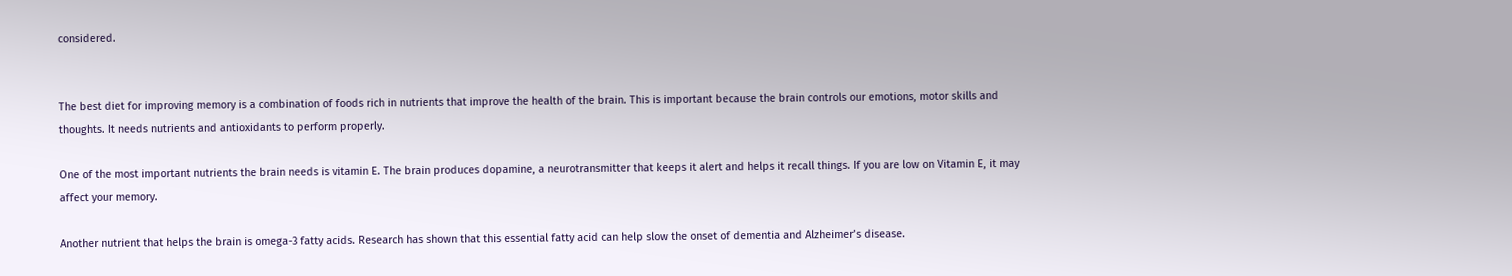considered.


The best diet for improving memory is a combination of foods rich in nutrients that improve the health of the brain. This is important because the brain controls our emotions, motor skills and thoughts. It needs nutrients and antioxidants to perform properly.

One of the most important nutrients the brain needs is vitamin E. The brain produces dopamine, a neurotransmitter that keeps it alert and helps it recall things. If you are low on Vitamin E, it may affect your memory.

Another nutrient that helps the brain is omega-3 fatty acids. Research has shown that this essential fatty acid can help slow the onset of dementia and Alzheimer’s disease.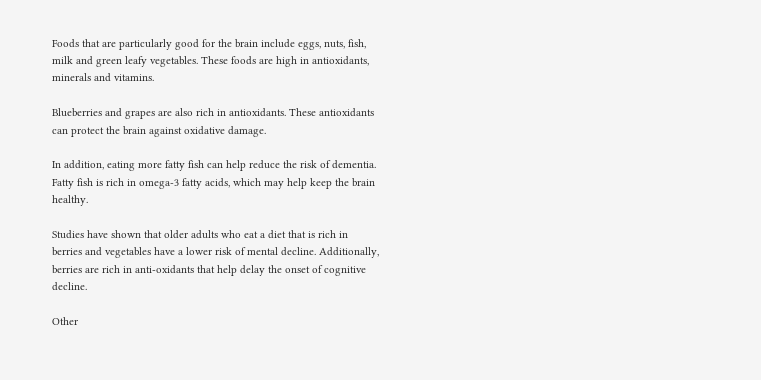Foods that are particularly good for the brain include eggs, nuts, fish, milk and green leafy vegetables. These foods are high in antioxidants, minerals and vitamins.

Blueberries and grapes are also rich in antioxidants. These antioxidants can protect the brain against oxidative damage.

In addition, eating more fatty fish can help reduce the risk of dementia. Fatty fish is rich in omega-3 fatty acids, which may help keep the brain healthy.

Studies have shown that older adults who eat a diet that is rich in berries and vegetables have a lower risk of mental decline. Additionally, berries are rich in anti-oxidants that help delay the onset of cognitive decline.

Other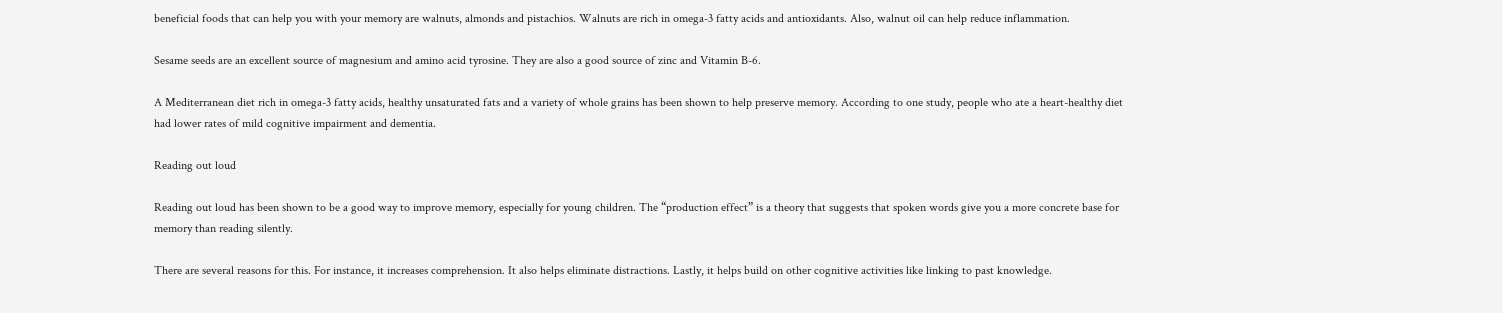beneficial foods that can help you with your memory are walnuts, almonds and pistachios. Walnuts are rich in omega-3 fatty acids and antioxidants. Also, walnut oil can help reduce inflammation.

Sesame seeds are an excellent source of magnesium and amino acid tyrosine. They are also a good source of zinc and Vitamin B-6.

A Mediterranean diet rich in omega-3 fatty acids, healthy unsaturated fats and a variety of whole grains has been shown to help preserve memory. According to one study, people who ate a heart-healthy diet had lower rates of mild cognitive impairment and dementia.

Reading out loud

Reading out loud has been shown to be a good way to improve memory, especially for young children. The “production effect” is a theory that suggests that spoken words give you a more concrete base for memory than reading silently.

There are several reasons for this. For instance, it increases comprehension. It also helps eliminate distractions. Lastly, it helps build on other cognitive activities like linking to past knowledge.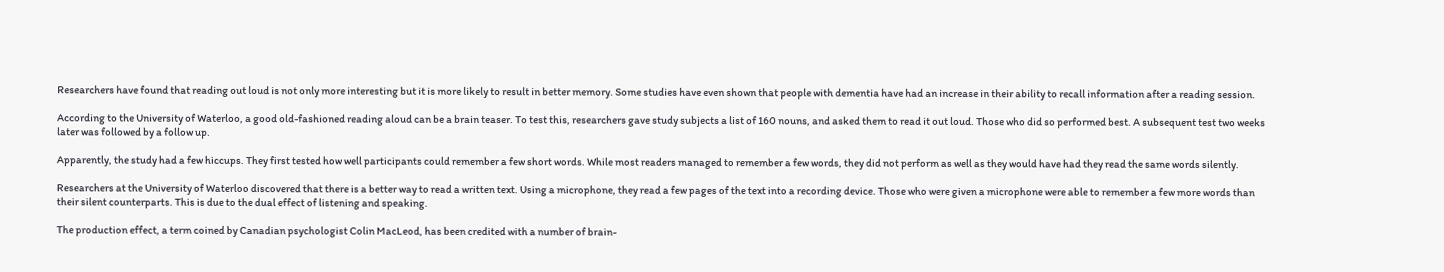Researchers have found that reading out loud is not only more interesting but it is more likely to result in better memory. Some studies have even shown that people with dementia have had an increase in their ability to recall information after a reading session.

According to the University of Waterloo, a good old-fashioned reading aloud can be a brain teaser. To test this, researchers gave study subjects a list of 160 nouns, and asked them to read it out loud. Those who did so performed best. A subsequent test two weeks later was followed by a follow up.

Apparently, the study had a few hiccups. They first tested how well participants could remember a few short words. While most readers managed to remember a few words, they did not perform as well as they would have had they read the same words silently.

Researchers at the University of Waterloo discovered that there is a better way to read a written text. Using a microphone, they read a few pages of the text into a recording device. Those who were given a microphone were able to remember a few more words than their silent counterparts. This is due to the dual effect of listening and speaking.

The production effect, a term coined by Canadian psychologist Colin MacLeod, has been credited with a number of brain-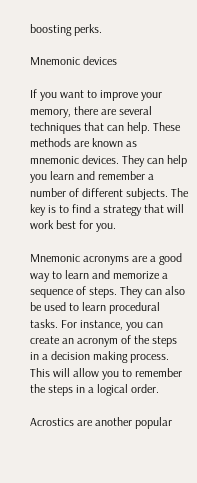boosting perks.

Mnemonic devices

If you want to improve your memory, there are several techniques that can help. These methods are known as mnemonic devices. They can help you learn and remember a number of different subjects. The key is to find a strategy that will work best for you.

Mnemonic acronyms are a good way to learn and memorize a sequence of steps. They can also be used to learn procedural tasks. For instance, you can create an acronym of the steps in a decision making process. This will allow you to remember the steps in a logical order.

Acrostics are another popular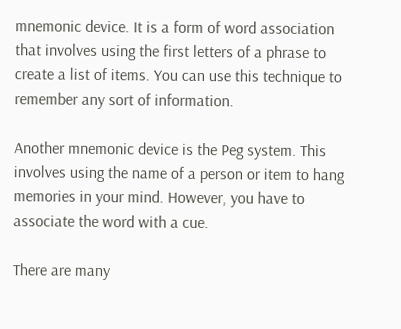mnemonic device. It is a form of word association that involves using the first letters of a phrase to create a list of items. You can use this technique to remember any sort of information.

Another mnemonic device is the Peg system. This involves using the name of a person or item to hang memories in your mind. However, you have to associate the word with a cue.

There are many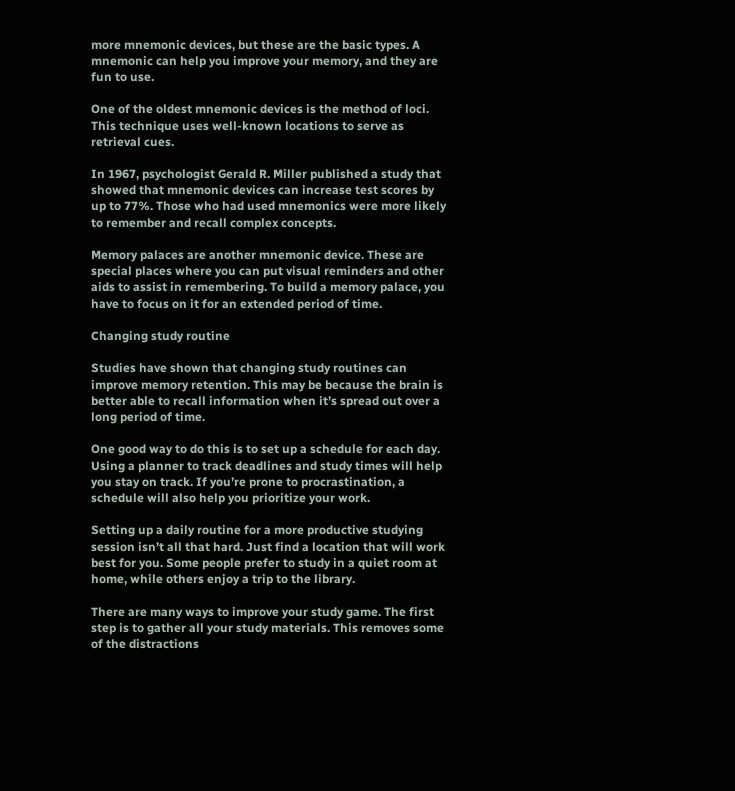more mnemonic devices, but these are the basic types. A mnemonic can help you improve your memory, and they are fun to use.

One of the oldest mnemonic devices is the method of loci. This technique uses well-known locations to serve as retrieval cues.

In 1967, psychologist Gerald R. Miller published a study that showed that mnemonic devices can increase test scores by up to 77%. Those who had used mnemonics were more likely to remember and recall complex concepts.

Memory palaces are another mnemonic device. These are special places where you can put visual reminders and other aids to assist in remembering. To build a memory palace, you have to focus on it for an extended period of time.

Changing study routine

Studies have shown that changing study routines can improve memory retention. This may be because the brain is better able to recall information when it’s spread out over a long period of time.

One good way to do this is to set up a schedule for each day. Using a planner to track deadlines and study times will help you stay on track. If you’re prone to procrastination, a schedule will also help you prioritize your work.

Setting up a daily routine for a more productive studying session isn’t all that hard. Just find a location that will work best for you. Some people prefer to study in a quiet room at home, while others enjoy a trip to the library.

There are many ways to improve your study game. The first step is to gather all your study materials. This removes some of the distractions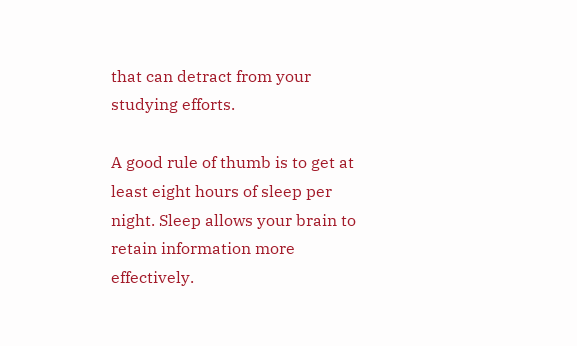that can detract from your studying efforts.

A good rule of thumb is to get at least eight hours of sleep per night. Sleep allows your brain to retain information more effectively.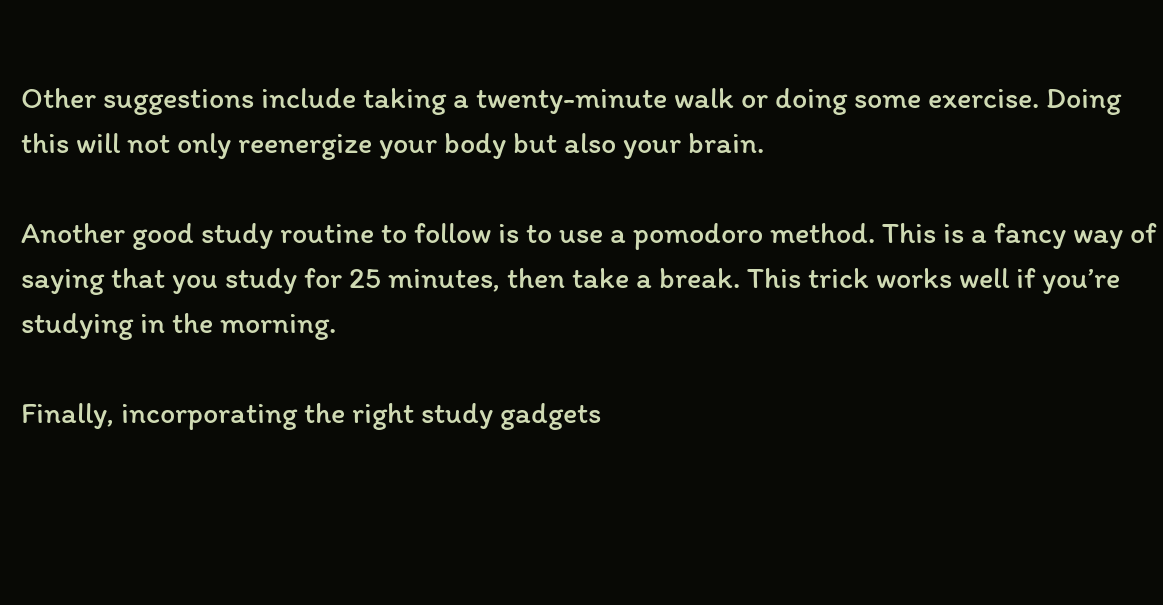Other suggestions include taking a twenty-minute walk or doing some exercise. Doing this will not only reenergize your body but also your brain.

Another good study routine to follow is to use a pomodoro method. This is a fancy way of saying that you study for 25 minutes, then take a break. This trick works well if you’re studying in the morning.

Finally, incorporating the right study gadgets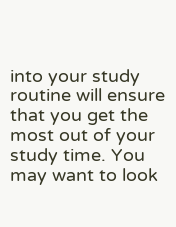into your study routine will ensure that you get the most out of your study time. You may want to look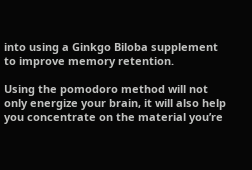into using a Ginkgo Biloba supplement to improve memory retention.

Using the pomodoro method will not only energize your brain, it will also help you concentrate on the material you’re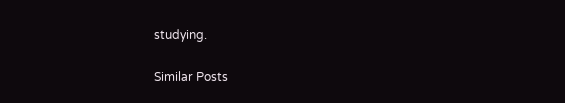studying.

Similar Posts